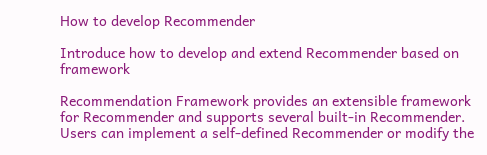How to develop Recommender

Introduce how to develop and extend Recommender based on framework

Recommendation Framework provides an extensible framework for Recommender and supports several built-in Recommender. Users can implement a self-defined Recommender or modify the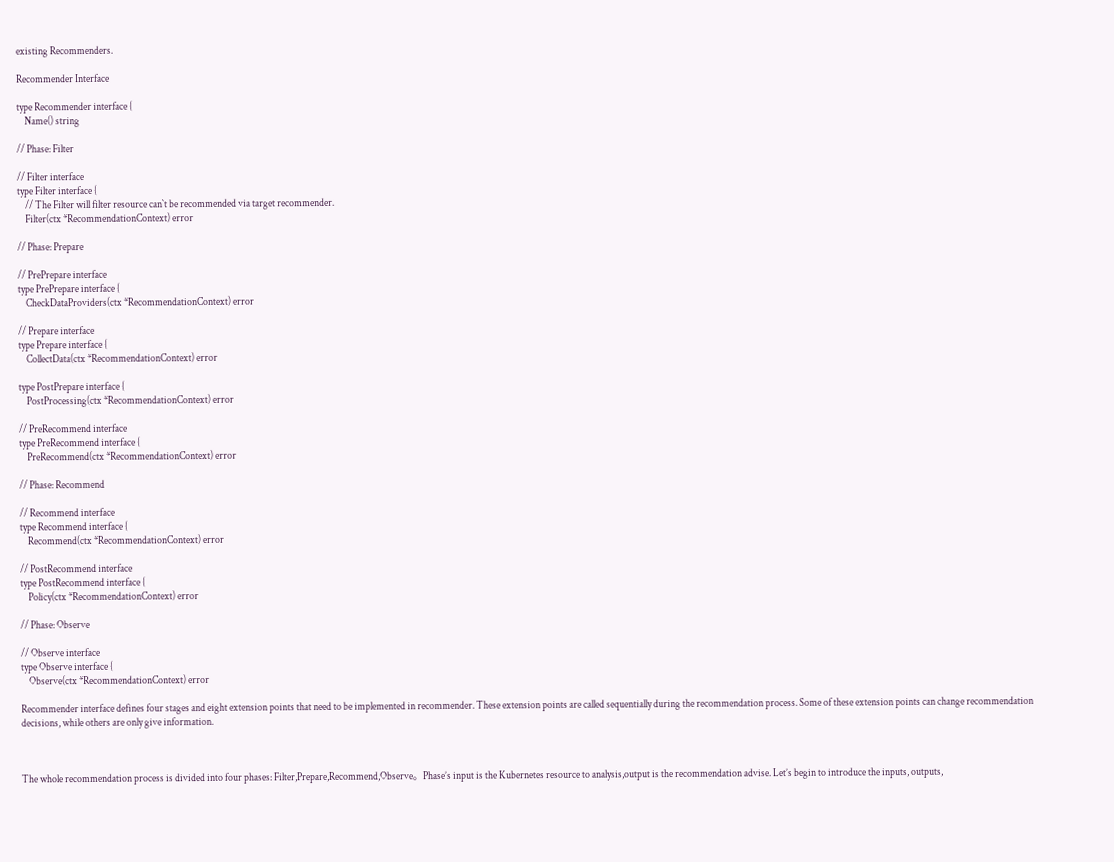existing Recommenders.

Recommender Interface

type Recommender interface {
    Name() string

// Phase: Filter

// Filter interface
type Filter interface {
    // The Filter will filter resource can`t be recommended via target recommender.
    Filter(ctx *RecommendationContext) error

// Phase: Prepare

// PrePrepare interface
type PrePrepare interface {
    CheckDataProviders(ctx *RecommendationContext) error

// Prepare interface
type Prepare interface {
    CollectData(ctx *RecommendationContext) error

type PostPrepare interface {
    PostProcessing(ctx *RecommendationContext) error

// PreRecommend interface
type PreRecommend interface {
    PreRecommend(ctx *RecommendationContext) error

// Phase: Recommend

// Recommend interface
type Recommend interface {
    Recommend(ctx *RecommendationContext) error

// PostRecommend interface
type PostRecommend interface {
    Policy(ctx *RecommendationContext) error

// Phase: Observe

// Observe interface
type Observe interface {
    Observe(ctx *RecommendationContext) error

Recommender interface defines four stages and eight extension points that need to be implemented in recommender. These extension points are called sequentially during the recommendation process. Some of these extension points can change recommendation decisions, while others are only give information.



The whole recommendation process is divided into four phases: Filter,Prepare,Recommend,Observe。Phase’s input is the Kubernetes resource to analysis,output is the recommendation advise. Let’s begin to introduce the inputs, outputs,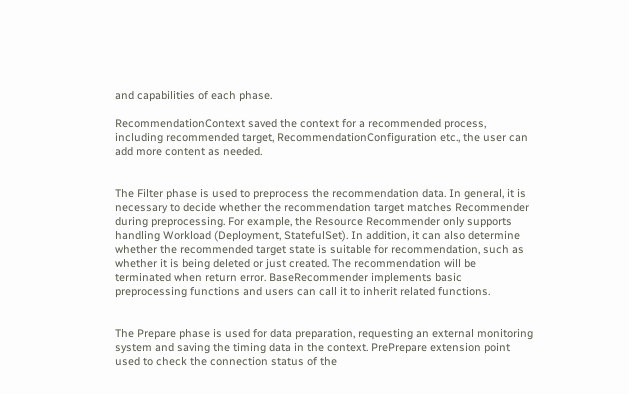and capabilities of each phase.

RecommendationContext saved the context for a recommended process, including recommended target, RecommendationConfiguration etc., the user can add more content as needed.


The Filter phase is used to preprocess the recommendation data. In general, it is necessary to decide whether the recommendation target matches Recommender during preprocessing. For example, the Resource Recommender only supports handling Workload (Deployment, StatefulSet). In addition, it can also determine whether the recommended target state is suitable for recommendation, such as whether it is being deleted or just created. The recommendation will be terminated when return error. BaseRecommender implements basic preprocessing functions and users can call it to inherit related functions.


The Prepare phase is used for data preparation, requesting an external monitoring system and saving the timing data in the context. PrePrepare extension point used to check the connection status of the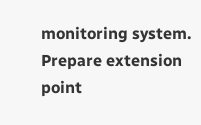monitoring system. Prepare extension point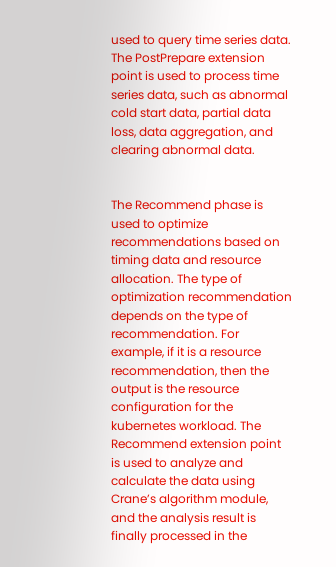used to query time series data. The PostPrepare extension point is used to process time series data, such as abnormal cold start data, partial data loss, data aggregation, and clearing abnormal data.


The Recommend phase is used to optimize recommendations based on timing data and resource allocation. The type of optimization recommendation depends on the type of recommendation. For example, if it is a resource recommendation, then the output is the resource configuration for the kubernetes workload. The Recommend extension point is used to analyze and calculate the data using Crane’s algorithm module, and the analysis result is finally processed in the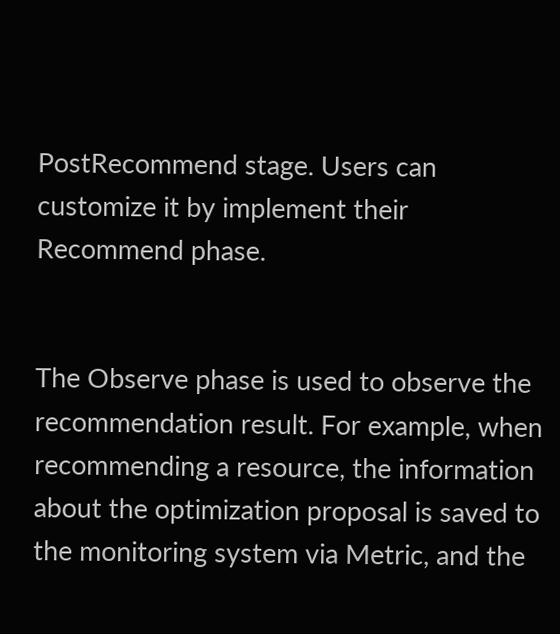PostRecommend stage. Users can customize it by implement their Recommend phase.


The Observe phase is used to observe the recommendation result. For example, when recommending a resource, the information about the optimization proposal is saved to the monitoring system via Metric, and the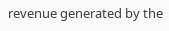revenue generated by the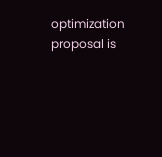optimization proposal is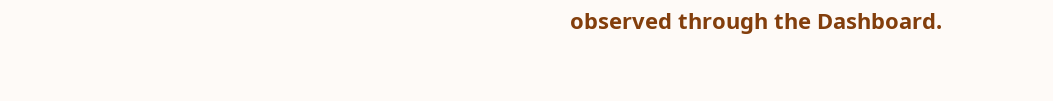observed through the Dashboard.